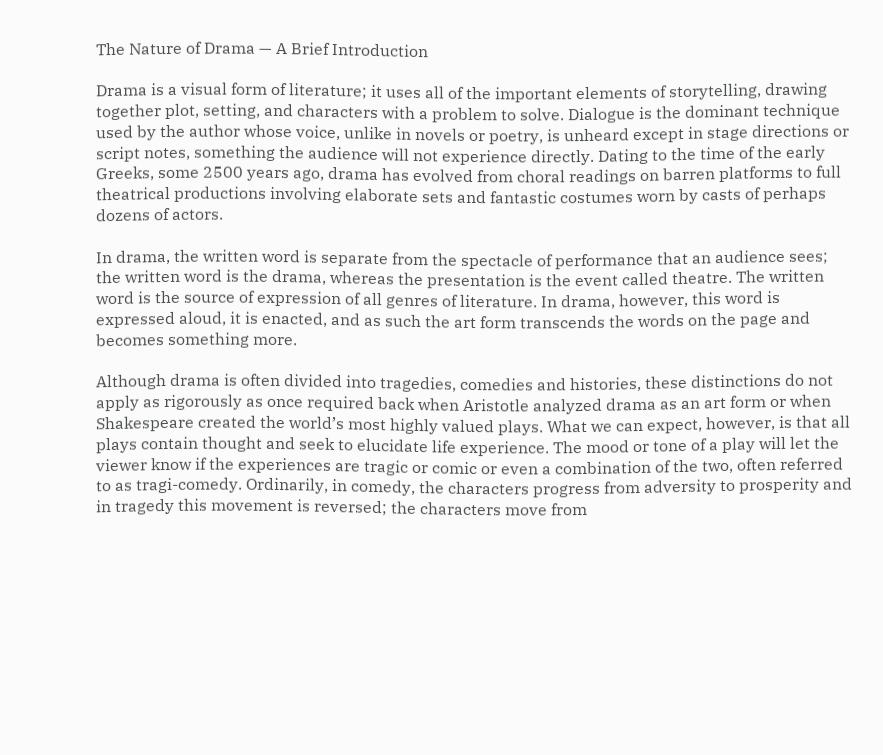The Nature of Drama — A Brief Introduction

Drama is a visual form of literature; it uses all of the important elements of storytelling, drawing together plot, setting, and characters with a problem to solve. Dialogue is the dominant technique used by the author whose voice, unlike in novels or poetry, is unheard except in stage directions or script notes, something the audience will not experience directly. Dating to the time of the early Greeks, some 2500 years ago, drama has evolved from choral readings on barren platforms to full theatrical productions involving elaborate sets and fantastic costumes worn by casts of perhaps dozens of actors.

In drama, the written word is separate from the spectacle of performance that an audience sees; the written word is the drama, whereas the presentation is the event called theatre. The written word is the source of expression of all genres of literature. In drama, however, this word is expressed aloud, it is enacted, and as such the art form transcends the words on the page and becomes something more.

Although drama is often divided into tragedies, comedies and histories, these distinctions do not apply as rigorously as once required back when Aristotle analyzed drama as an art form or when Shakespeare created the world’s most highly valued plays. What we can expect, however, is that all plays contain thought and seek to elucidate life experience. The mood or tone of a play will let the viewer know if the experiences are tragic or comic or even a combination of the two, often referred to as tragi-comedy. Ordinarily, in comedy, the characters progress from adversity to prosperity and in tragedy this movement is reversed; the characters move from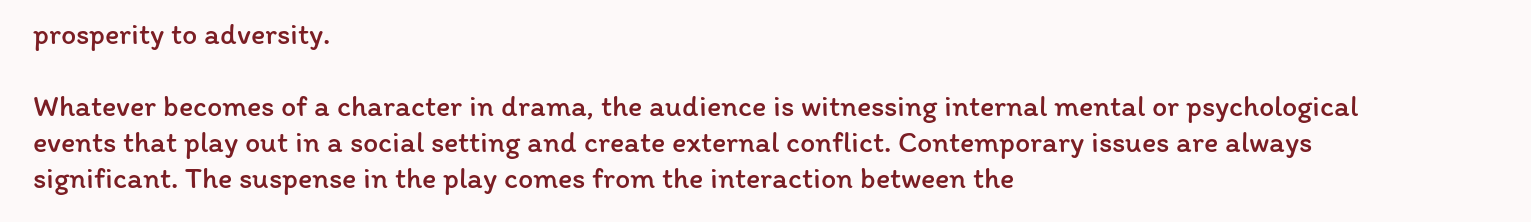prosperity to adversity.

Whatever becomes of a character in drama, the audience is witnessing internal mental or psychological events that play out in a social setting and create external conflict. Contemporary issues are always significant. The suspense in the play comes from the interaction between the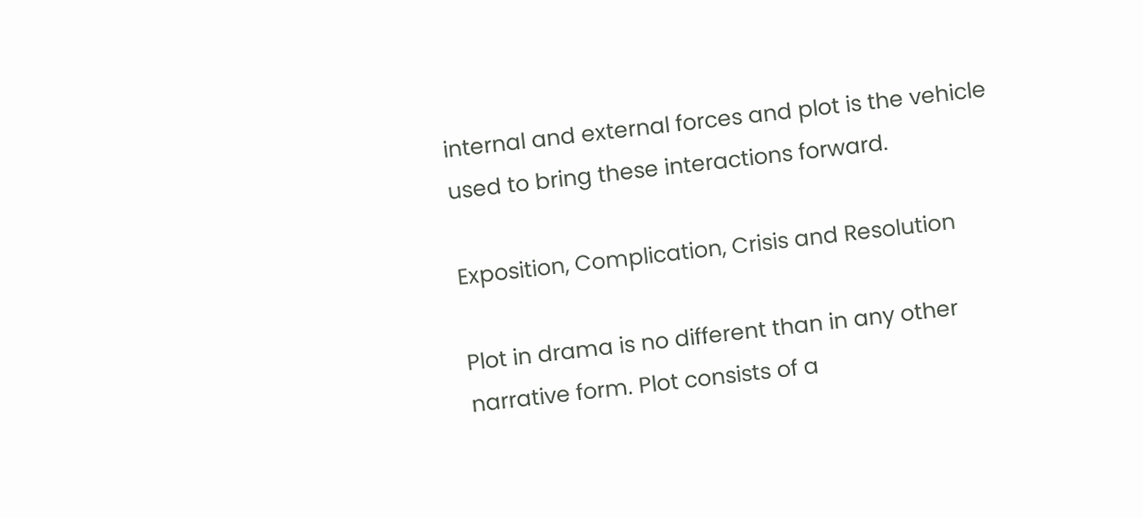internal and external forces and plot is the vehicle used to bring these interactions forward.

Exposition, Complication, Crisis and Resolution

Plot in drama is no different than in any other narrative form. Plot consists of a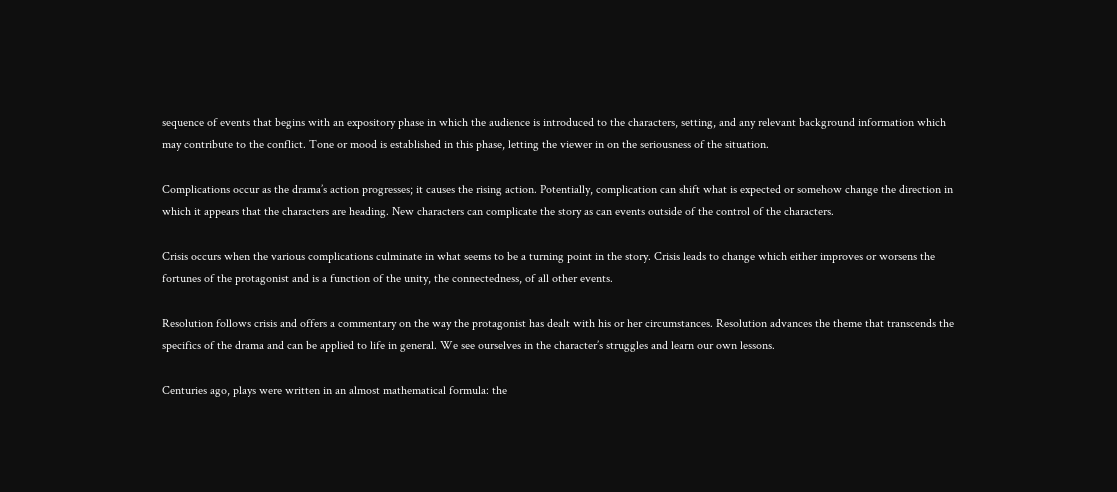sequence of events that begins with an expository phase in which the audience is introduced to the characters, setting, and any relevant background information which may contribute to the conflict. Tone or mood is established in this phase, letting the viewer in on the seriousness of the situation.

Complications occur as the drama’s action progresses; it causes the rising action. Potentially, complication can shift what is expected or somehow change the direction in which it appears that the characters are heading. New characters can complicate the story as can events outside of the control of the characters.

Crisis occurs when the various complications culminate in what seems to be a turning point in the story. Crisis leads to change which either improves or worsens the fortunes of the protagonist and is a function of the unity, the connectedness, of all other events.

Resolution follows crisis and offers a commentary on the way the protagonist has dealt with his or her circumstances. Resolution advances the theme that transcends the specifics of the drama and can be applied to life in general. We see ourselves in the character’s struggles and learn our own lessons.

Centuries ago, plays were written in an almost mathematical formula: the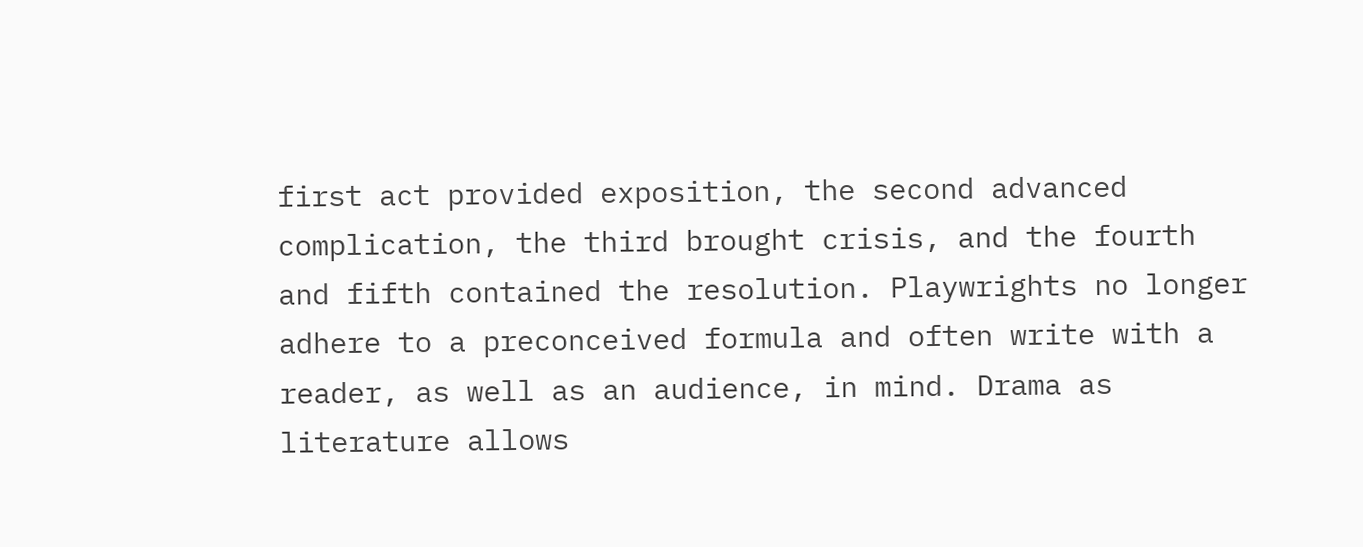first act provided exposition, the second advanced complication, the third brought crisis, and the fourth and fifth contained the resolution. Playwrights no longer adhere to a preconceived formula and often write with a reader, as well as an audience, in mind. Drama as literature allows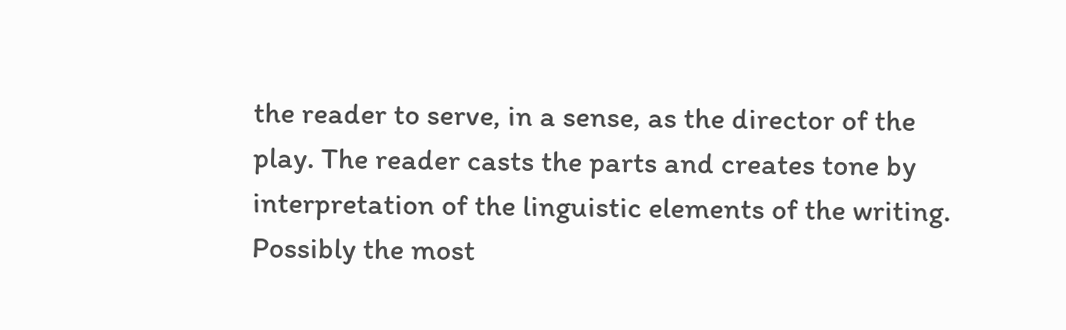the reader to serve, in a sense, as the director of the play. The reader casts the parts and creates tone by interpretation of the linguistic elements of the writing. Possibly the most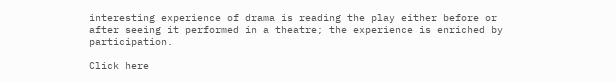interesting experience of drama is reading the play either before or after seeing it performed in a theatre; the experience is enriched by participation.

Click here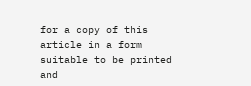for a copy of this article in a form suitable to be printed and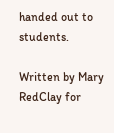handed out to students.

Written by Mary RedClay for